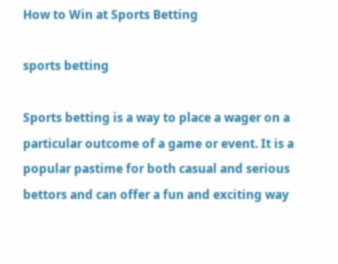How to Win at Sports Betting

sports betting

Sports betting is a way to place a wager on a particular outcome of a game or event. It is a popular pastime for both casual and serious bettors and can offer a fun and exciting way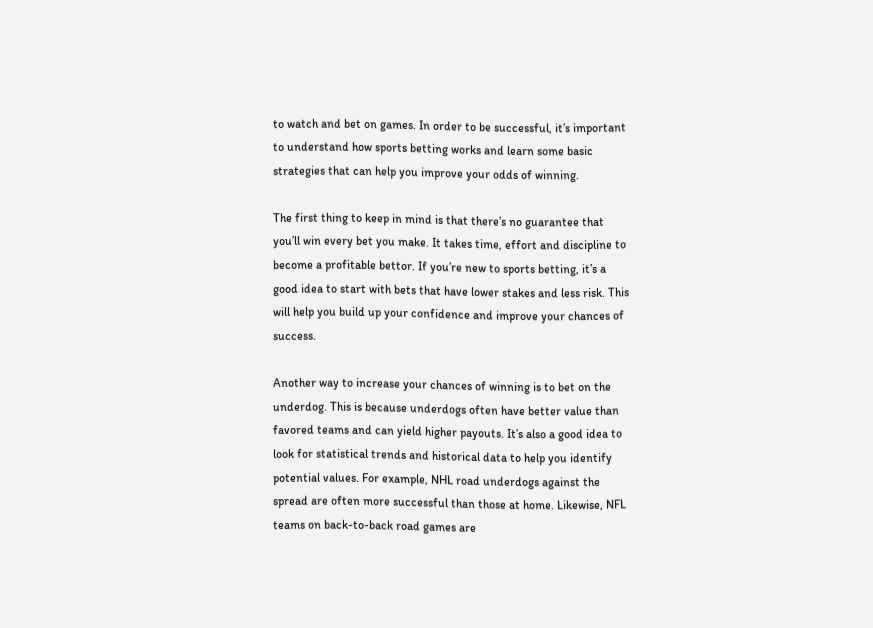to watch and bet on games. In order to be successful, it’s important to understand how sports betting works and learn some basic strategies that can help you improve your odds of winning.

The first thing to keep in mind is that there’s no guarantee that you’ll win every bet you make. It takes time, effort and discipline to become a profitable bettor. If you’re new to sports betting, it’s a good idea to start with bets that have lower stakes and less risk. This will help you build up your confidence and improve your chances of success.

Another way to increase your chances of winning is to bet on the underdog. This is because underdogs often have better value than favored teams and can yield higher payouts. It’s also a good idea to look for statistical trends and historical data to help you identify potential values. For example, NHL road underdogs against the spread are often more successful than those at home. Likewise, NFL teams on back-to-back road games are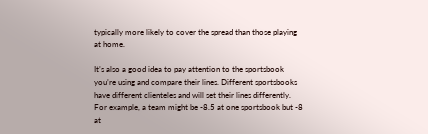typically more likely to cover the spread than those playing at home.

It’s also a good idea to pay attention to the sportsbook you’re using and compare their lines. Different sportsbooks have different clienteles and will set their lines differently. For example, a team might be -8.5 at one sportsbook but -8 at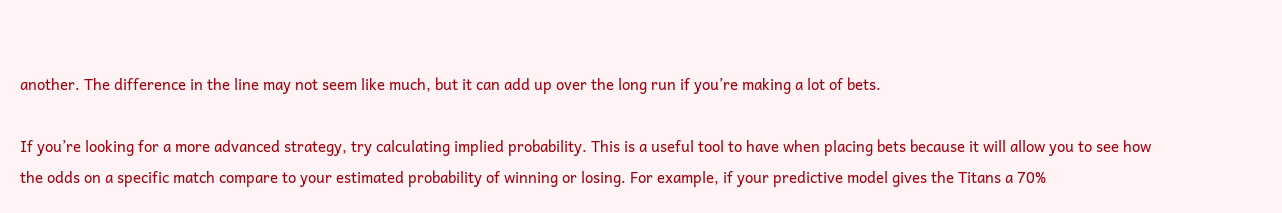another. The difference in the line may not seem like much, but it can add up over the long run if you’re making a lot of bets.

If you’re looking for a more advanced strategy, try calculating implied probability. This is a useful tool to have when placing bets because it will allow you to see how the odds on a specific match compare to your estimated probability of winning or losing. For example, if your predictive model gives the Titans a 70%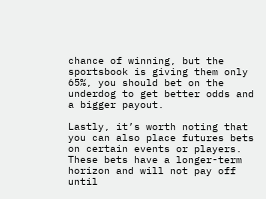chance of winning, but the sportsbook is giving them only 65%, you should bet on the underdog to get better odds and a bigger payout.

Lastly, it’s worth noting that you can also place futures bets on certain events or players. These bets have a longer-term horizon and will not pay off until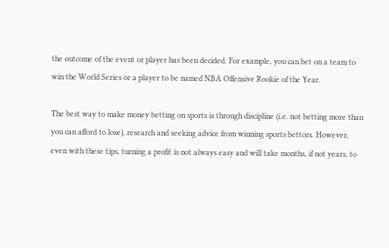the outcome of the event or player has been decided. For example, you can bet on a team to win the World Series or a player to be named NBA Offensive Rookie of the Year.

The best way to make money betting on sports is through discipline (i.e. not betting more than you can afford to lose), research and seeking advice from winning sports bettors. However, even with these tips, turning a profit is not always easy and will take months, if not years, to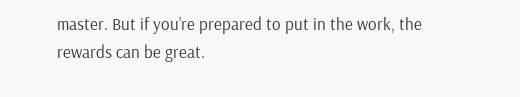master. But if you’re prepared to put in the work, the rewards can be great.